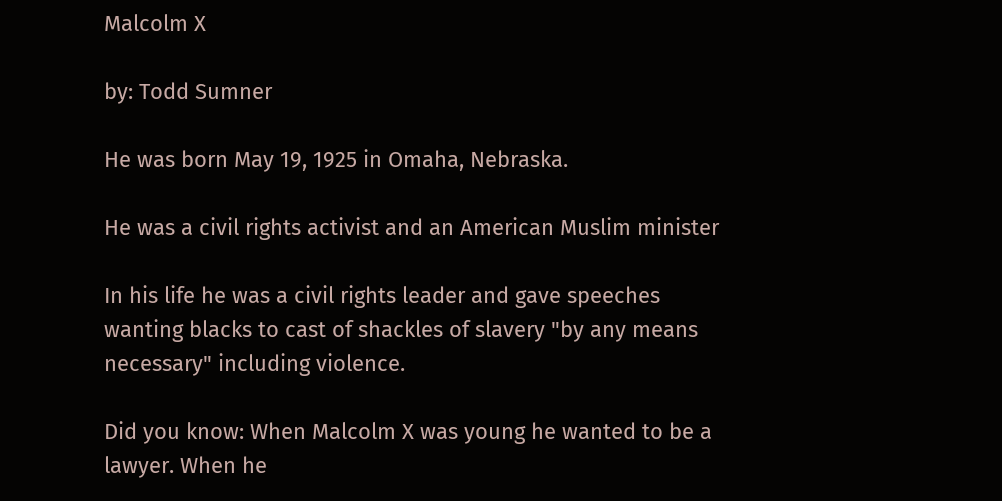Malcolm X

by: Todd Sumner

He was born May 19, 1925 in Omaha, Nebraska.

He was a civil rights activist and an American Muslim minister

In his life he was a civil rights leader and gave speeches wanting blacks to cast of shackles of slavery "by any means necessary" including violence.

Did you know: When Malcolm X was young he wanted to be a lawyer. When he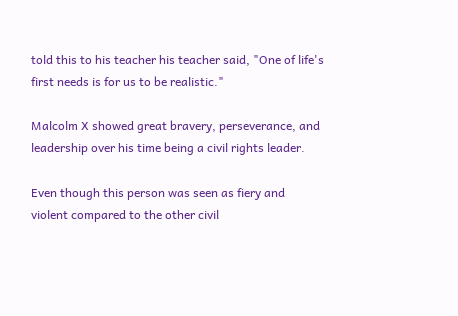told this to his teacher his teacher said, "One of life's first needs is for us to be realistic."

Malcolm X showed great bravery, perseverance, and leadership over his time being a civil rights leader.

Even though this person was seen as fiery and violent compared to the other civil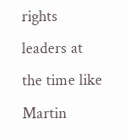rights leaders at the time like Martin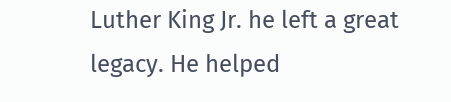Luther King Jr. he left a great legacy. He helped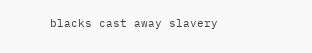blacks cast away slavery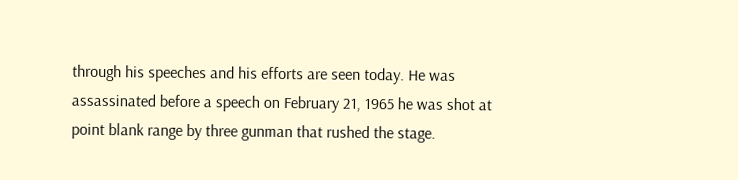through his speeches and his efforts are seen today. He was assassinated before a speech on February 21, 1965 he was shot at point blank range by three gunman that rushed the stage.